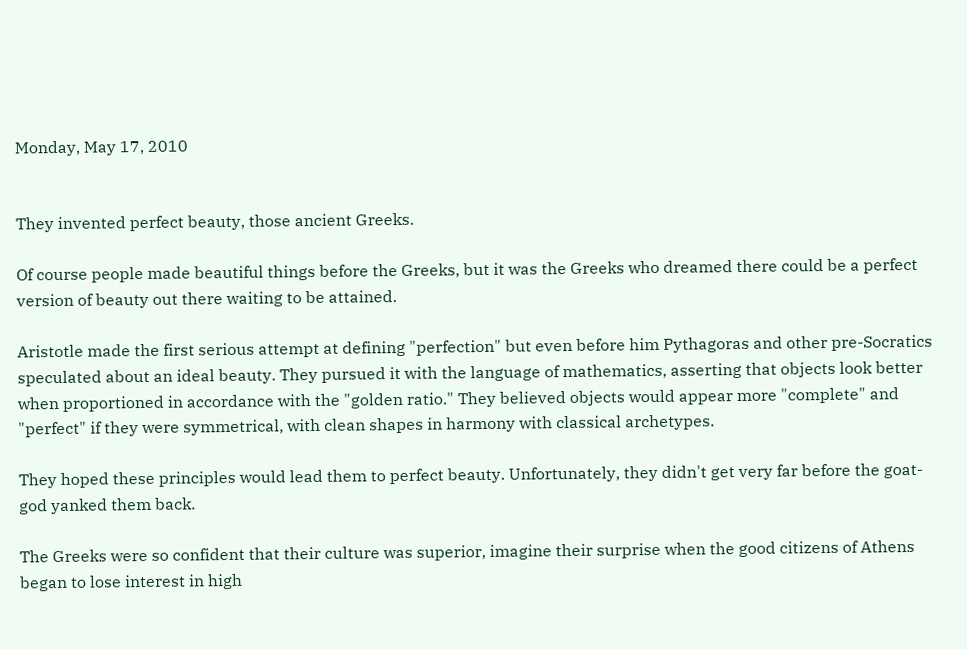Monday, May 17, 2010


They invented perfect beauty, those ancient Greeks.

Of course people made beautiful things before the Greeks, but it was the Greeks who dreamed there could be a perfect version of beauty out there waiting to be attained.

Aristotle made the first serious attempt at defining "perfection" but even before him Pythagoras and other pre-Socratics speculated about an ideal beauty. They pursued it with the language of mathematics, asserting that objects look better when proportioned in accordance with the "golden ratio." They believed objects would appear more "complete" and "perfect" if they were symmetrical, with clean shapes in harmony with classical archetypes.

They hoped these principles would lead them to perfect beauty. Unfortunately, they didn't get very far before the goat-god yanked them back.

The Greeks were so confident that their culture was superior, imagine their surprise when the good citizens of Athens began to lose interest in high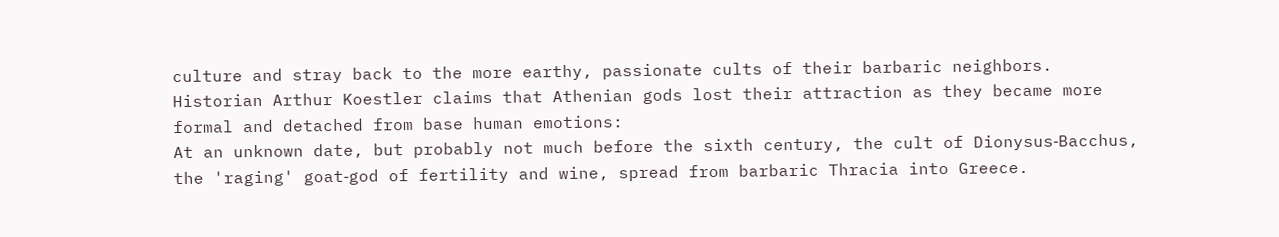culture and stray back to the more earthy, passionate cults of their barbaric neighbors. Historian Arthur Koestler claims that Athenian gods lost their attraction as they became more formal and detached from base human emotions:
At an unknown date, but probably not much before the sixth century, the cult of Dionysus‑Bacchus, the 'raging' goat‑god of fertility and wine, spread from barbaric Thracia into Greece.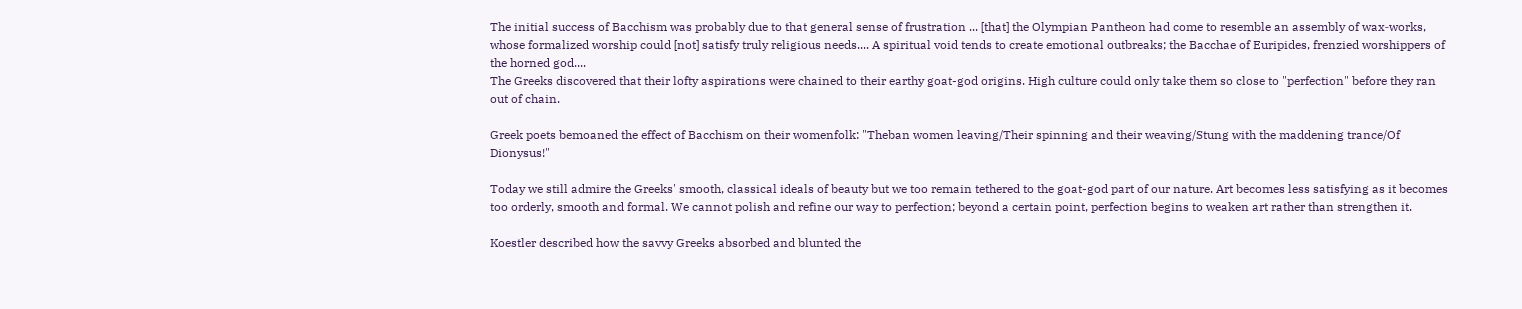The initial success of Bacchism was probably due to that general sense of frustration ... [that] the Olympian Pantheon had come to resemble an assembly of wax‑works, whose formalized worship could [not] satisfy truly religious needs.... A spiritual void tends to create emotional outbreaks; the Bacchae of Euripides, frenzied worshippers of the horned god....
The Greeks discovered that their lofty aspirations were chained to their earthy goat-god origins. High culture could only take them so close to "perfection" before they ran out of chain.

Greek poets bemoaned the effect of Bacchism on their womenfolk: "Theban women leaving/Their spinning and their weaving/Stung with the maddening trance/Of Dionysus!"

Today we still admire the Greeks' smooth, classical ideals of beauty but we too remain tethered to the goat-god part of our nature. Art becomes less satisfying as it becomes too orderly, smooth and formal. We cannot polish and refine our way to perfection; beyond a certain point, perfection begins to weaken art rather than strengthen it.

Koestler described how the savvy Greeks absorbed and blunted the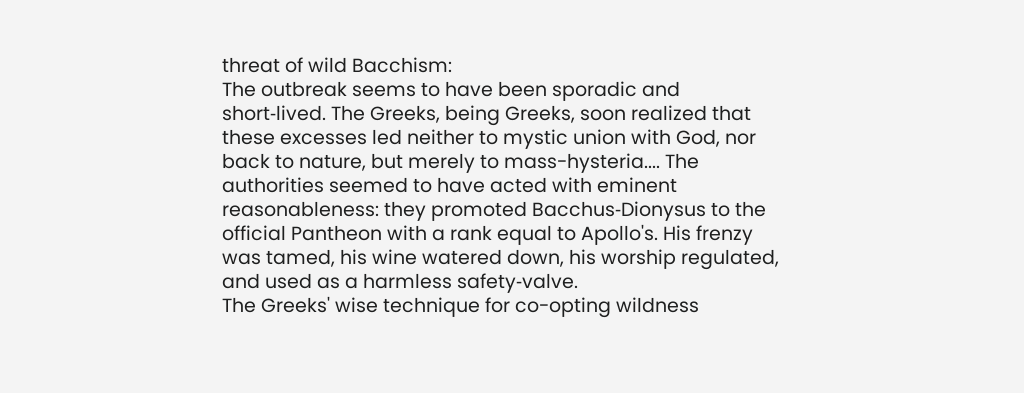threat of wild Bacchism:
The outbreak seems to have been sporadic and short‑lived. The Greeks, being Greeks, soon realized that these excesses led neither to mystic union with God, nor back to nature, but merely to mass-hysteria.... The authorities seemed to have acted with eminent reasonableness: they promoted Bacchus‑Dionysus to the official Pantheon with a rank equal to Apollo's. His frenzy was tamed, his wine watered down, his worship regulated, and used as a harmless safety‑valve.
The Greeks' wise technique for co-opting wildness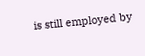is still employed by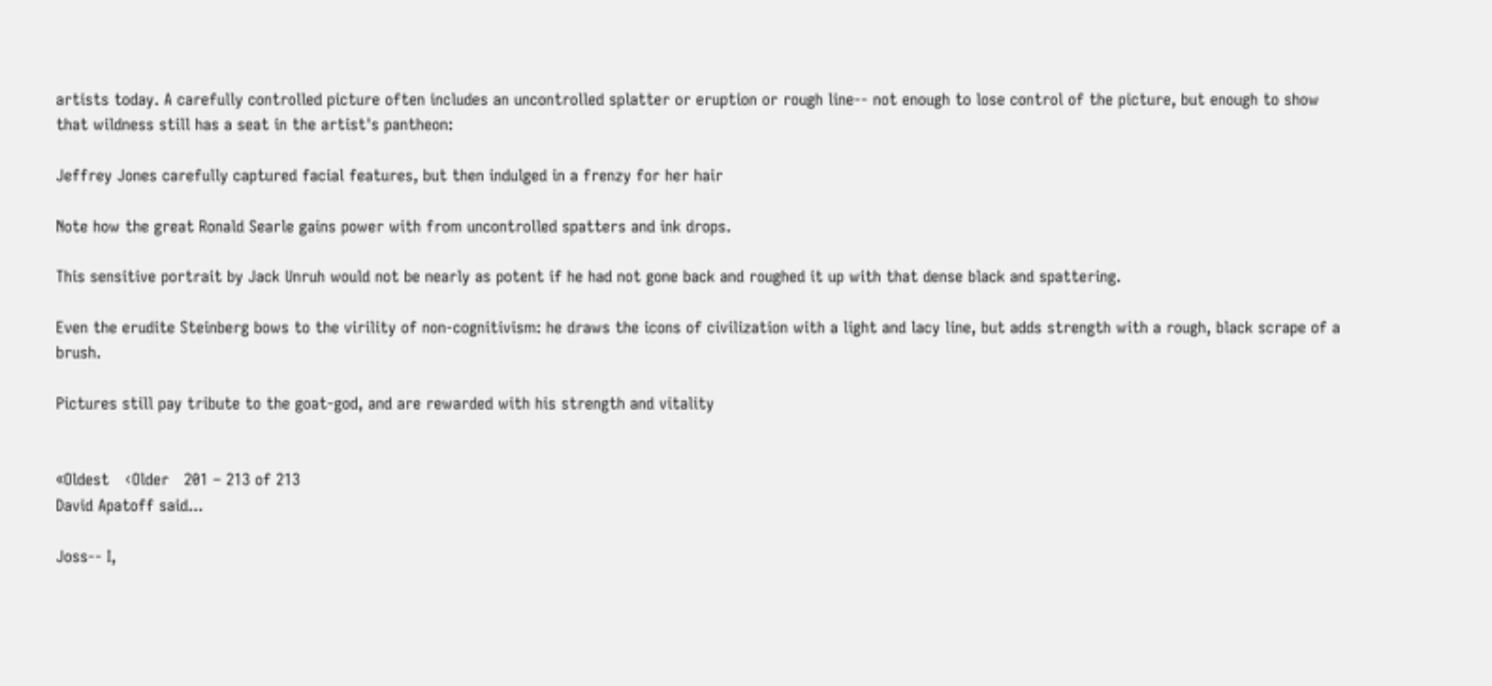artists today. A carefully controlled picture often includes an uncontrolled splatter or eruption or rough line-- not enough to lose control of the picture, but enough to show that wildness still has a seat in the artist's pantheon:

Jeffrey Jones carefully captured facial features, but then indulged in a frenzy for her hair

Note how the great Ronald Searle gains power with from uncontrolled spatters and ink drops.

This sensitive portrait by Jack Unruh would not be nearly as potent if he had not gone back and roughed it up with that dense black and spattering.

Even the erudite Steinberg bows to the virility of non-cognitivism: he draws the icons of civilization with a light and lacy line, but adds strength with a rough, black scrape of a brush.

Pictures still pay tribute to the goat-god, and are rewarded with his strength and vitality


«Oldest   ‹Older   201 – 213 of 213
David Apatoff said...

Joss-- I,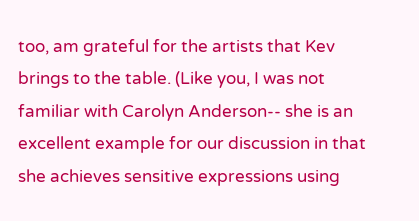too, am grateful for the artists that Kev brings to the table. (Like you, I was not familiar with Carolyn Anderson-- she is an excellent example for our discussion in that she achieves sensitive expressions using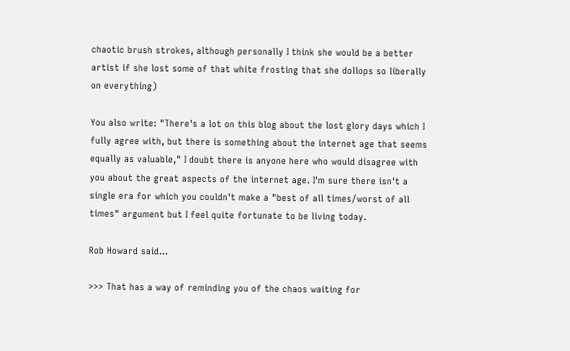chaotic brush strokes, although personally I think she would be a better artist if she lost some of that white frosting that she dollops so liberally on everything)

You also write: "There's a lot on this blog about the lost glory days which I fully agree with, but there is something about the internet age that seems equally as valuable," I doubt there is anyone here who would disagree with you about the great aspects of the internet age. I'm sure there isn't a single era for which you couldn't make a "best of all times/worst of all times" argument but I feel quite fortunate to be living today.

Rob Howard said...

>>> That has a way of reminding you of the chaos waiting for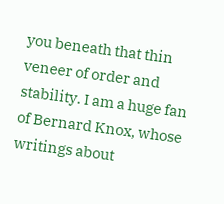you beneath that thin veneer of order and stability. I am a huge fan of Bernard Knox, whose writings about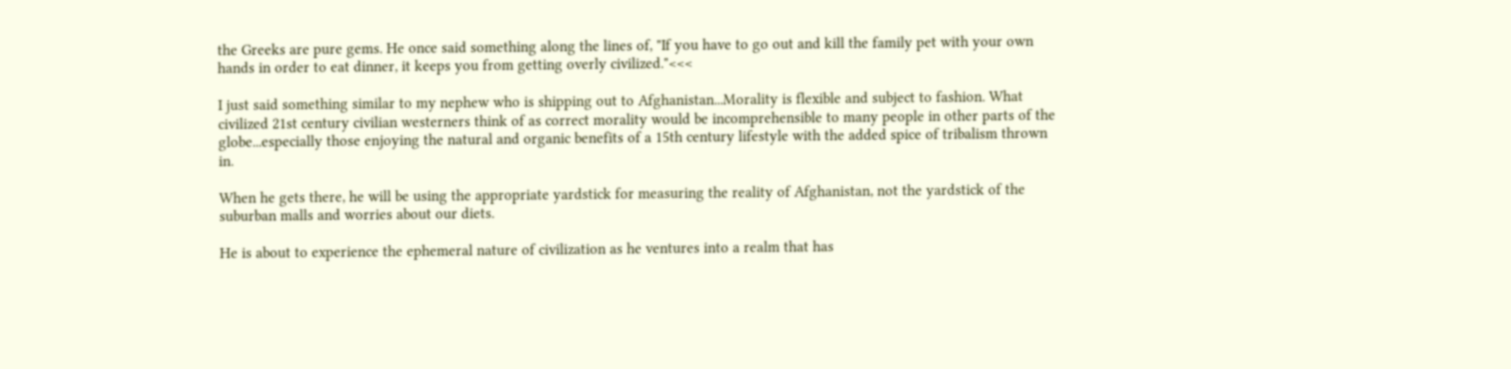the Greeks are pure gems. He once said something along the lines of, "If you have to go out and kill the family pet with your own hands in order to eat dinner, it keeps you from getting overly civilized."<<<

I just said something similar to my nephew who is shipping out to Afghanistan...Morality is flexible and subject to fashion. What civilized 21st century civilian westerners think of as correct morality would be incomprehensible to many people in other parts of the globe...especially those enjoying the natural and organic benefits of a 15th century lifestyle with the added spice of tribalism thrown in.

When he gets there, he will be using the appropriate yardstick for measuring the reality of Afghanistan, not the yardstick of the suburban malls and worries about our diets.

He is about to experience the ephemeral nature of civilization as he ventures into a realm that has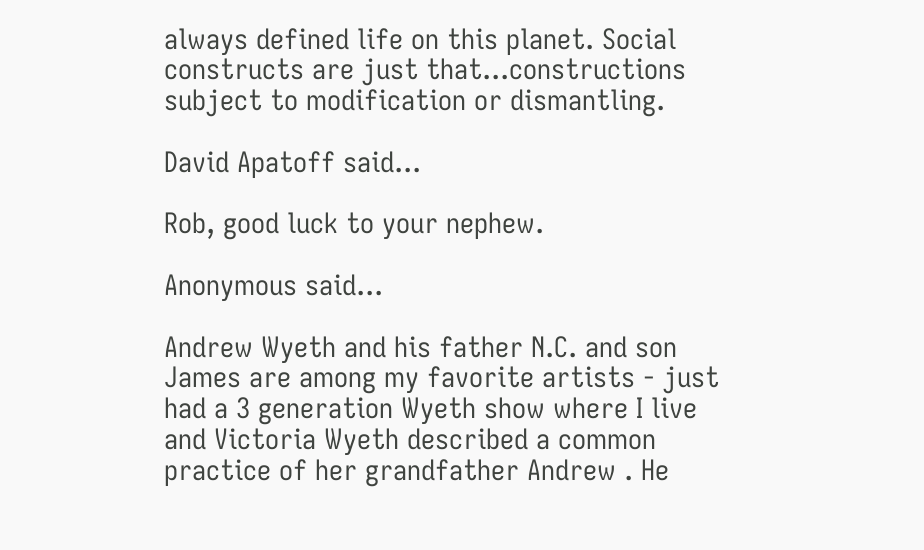always defined life on this planet. Social constructs are just that...constructions subject to modification or dismantling.

David Apatoff said...

Rob, good luck to your nephew.

Anonymous said...

Andrew Wyeth and his father N.C. and son James are among my favorite artists - just had a 3 generation Wyeth show where I live and Victoria Wyeth described a common practice of her grandfather Andrew . He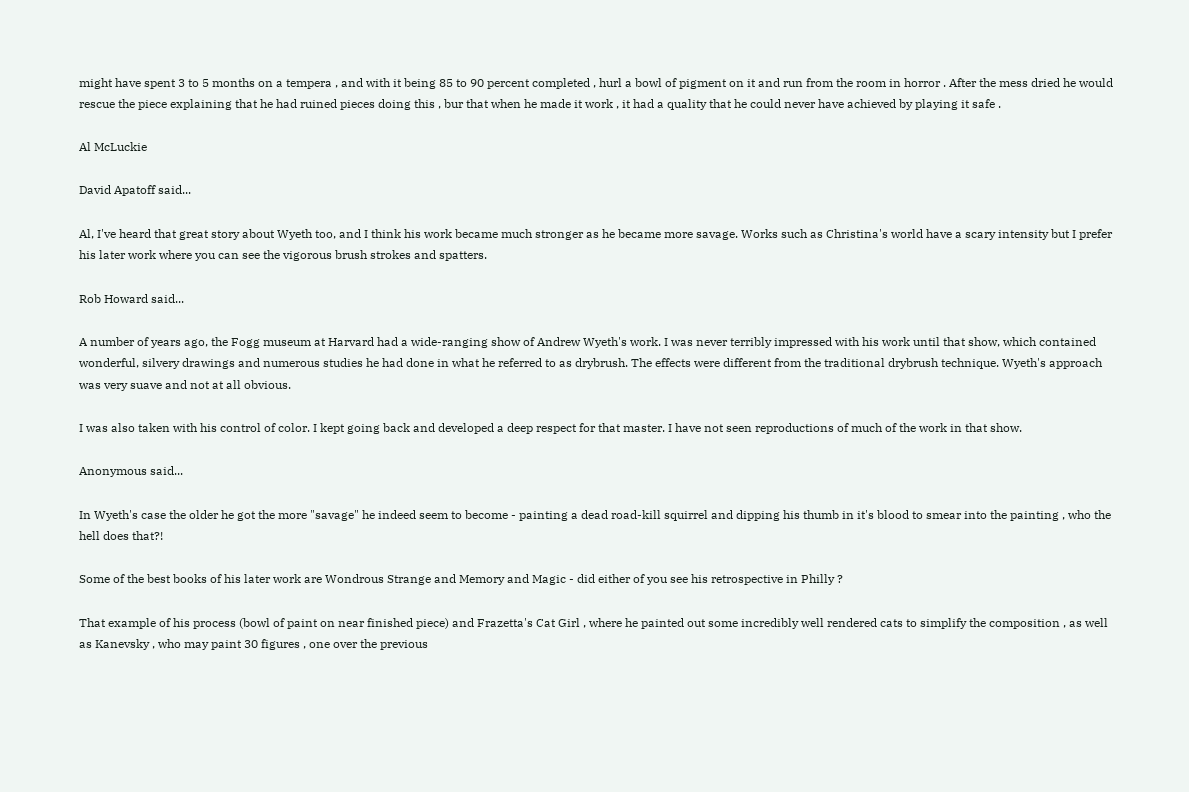might have spent 3 to 5 months on a tempera , and with it being 85 to 90 percent completed , hurl a bowl of pigment on it and run from the room in horror . After the mess dried he would rescue the piece explaining that he had ruined pieces doing this , bur that when he made it work , it had a quality that he could never have achieved by playing it safe .

Al McLuckie

David Apatoff said...

Al, I've heard that great story about Wyeth too, and I think his work became much stronger as he became more savage. Works such as Christina's world have a scary intensity but I prefer his later work where you can see the vigorous brush strokes and spatters.

Rob Howard said...

A number of years ago, the Fogg museum at Harvard had a wide-ranging show of Andrew Wyeth's work. I was never terribly impressed with his work until that show, which contained wonderful, silvery drawings and numerous studies he had done in what he referred to as drybrush. The effects were different from the traditional drybrush technique. Wyeth's approach was very suave and not at all obvious.

I was also taken with his control of color. I kept going back and developed a deep respect for that master. I have not seen reproductions of much of the work in that show.

Anonymous said...

In Wyeth's case the older he got the more "savage" he indeed seem to become - painting a dead road-kill squirrel and dipping his thumb in it's blood to smear into the painting , who the hell does that?!

Some of the best books of his later work are Wondrous Strange and Memory and Magic - did either of you see his retrospective in Philly ?

That example of his process (bowl of paint on near finished piece) and Frazetta's Cat Girl , where he painted out some incredibly well rendered cats to simplify the composition , as well as Kanevsky , who may paint 30 figures , one over the previous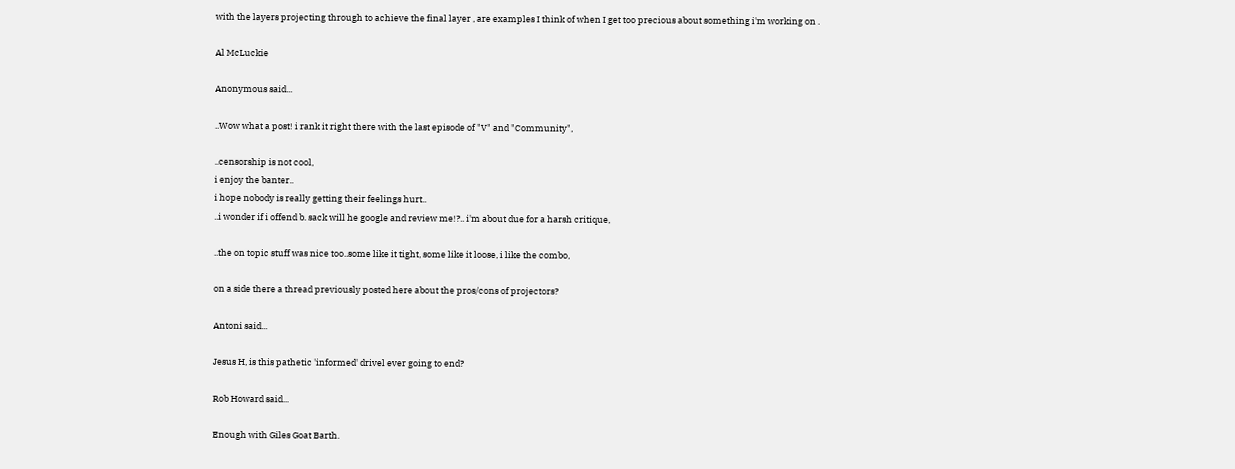with the layers projecting through to achieve the final layer , are examples I think of when I get too precious about something i'm working on .

Al McLuckie

Anonymous said...

..Wow what a post! i rank it right there with the last episode of "V" and "Community",

..censorship is not cool,
i enjoy the banter..
i hope nobody is really getting their feelings hurt..
..i wonder if i offend b. sack will he google and review me!?.. i'm about due for a harsh critique,

..the on topic stuff was nice too..some like it tight, some like it loose, i like the combo,

on a side there a thread previously posted here about the pros/cons of projectors?

Antoni said...

Jesus H, is this pathetic 'informed' drivel ever going to end?

Rob Howard said...

Enough with Giles Goat Barth.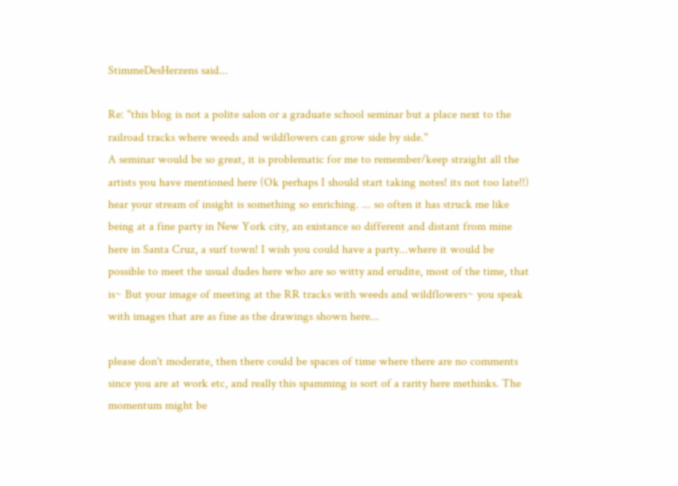StimmeDesHerzens said...

Re: "this blog is not a polite salon or a graduate school seminar but a place next to the railroad tracks where weeds and wildflowers can grow side by side."
A seminar would be so great, it is problematic for me to remember/keep straight all the artists you have mentioned here (Ok perhaps I should start taking notes! its not too late!!) hear your stream of insight is something so enriching. ... so often it has struck me like being at a fine party in New York city, an existance so different and distant from mine here in Santa Cruz, a surf town! I wish you could have a party...where it would be possible to meet the usual dudes here who are so witty and erudite, most of the time, that is~ But your image of meeting at the RR tracks with weeds and wildflowers~ you speak with images that are as fine as the drawings shown here...

please don't moderate, then there could be spaces of time where there are no comments since you are at work etc, and really this spamming is sort of a rarity here methinks. The momentum might be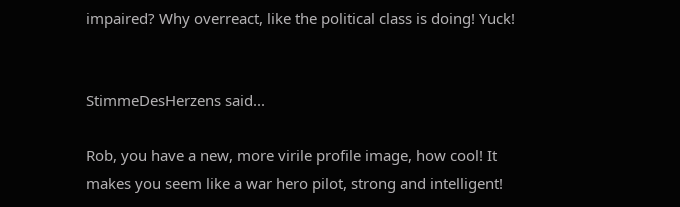impaired? Why overreact, like the political class is doing! Yuck!


StimmeDesHerzens said...

Rob, you have a new, more virile profile image, how cool! It makes you seem like a war hero pilot, strong and intelligent!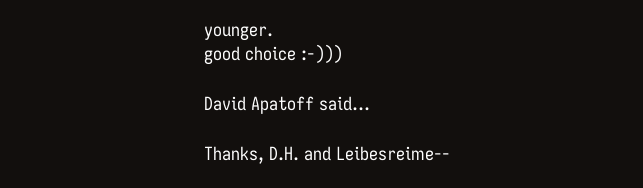younger.
good choice :-)))

David Apatoff said...

Thanks, D.H. and Leibesreime--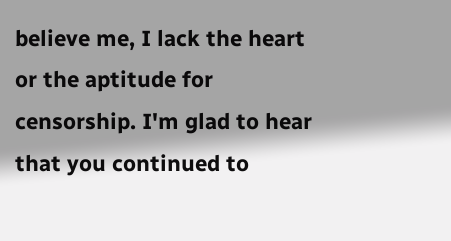believe me, I lack the heart or the aptitude for censorship. I'm glad to hear that you continued to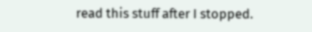read this stuff after I stopped.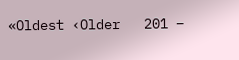«Oldest ‹Older   201 –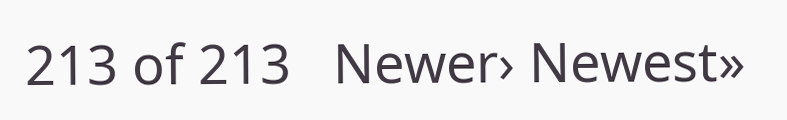213 of 213   Newer› Newest»